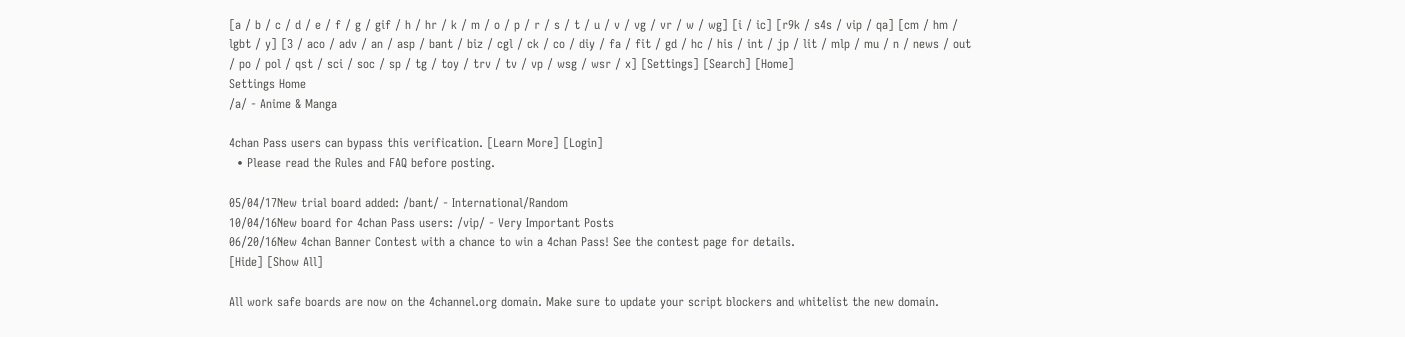[a / b / c / d / e / f / g / gif / h / hr / k / m / o / p / r / s / t / u / v / vg / vr / w / wg] [i / ic] [r9k / s4s / vip / qa] [cm / hm / lgbt / y] [3 / aco / adv / an / asp / bant / biz / cgl / ck / co / diy / fa / fit / gd / hc / his / int / jp / lit / mlp / mu / n / news / out / po / pol / qst / sci / soc / sp / tg / toy / trv / tv / vp / wsg / wsr / x] [Settings] [Search] [Home]
Settings Home
/a/ - Anime & Manga

4chan Pass users can bypass this verification. [Learn More] [Login]
  • Please read the Rules and FAQ before posting.

05/04/17New trial board added: /bant/ - International/Random
10/04/16New board for 4chan Pass users: /vip/ - Very Important Posts
06/20/16New 4chan Banner Contest with a chance to win a 4chan Pass! See the contest page for details.
[Hide] [Show All]

All work safe boards are now on the 4channel.org domain. Make sure to update your script blockers and whitelist the new domain.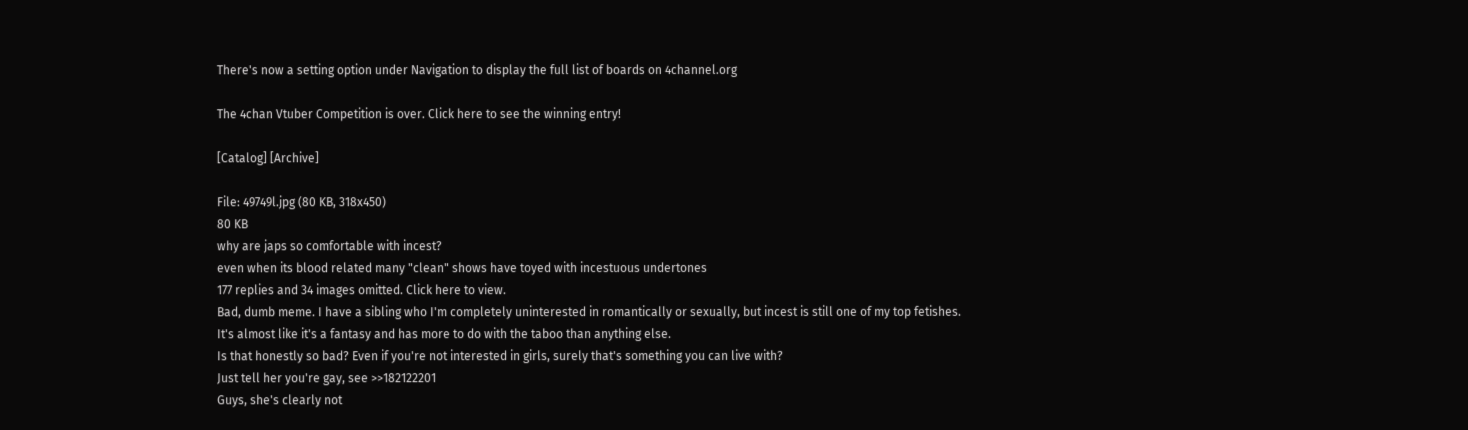There's now a setting option under Navigation to display the full list of boards on 4channel.org

The 4chan Vtuber Competition is over. Click here to see the winning entry!

[Catalog] [Archive]

File: 49749l.jpg (80 KB, 318x450)
80 KB
why are japs so comfortable with incest?
even when its blood related many "clean" shows have toyed with incestuous undertones
177 replies and 34 images omitted. Click here to view.
Bad, dumb meme. I have a sibling who I'm completely uninterested in romantically or sexually, but incest is still one of my top fetishes.
It's almost like it's a fantasy and has more to do with the taboo than anything else.
Is that honestly so bad? Even if you're not interested in girls, surely that's something you can live with?
Just tell her you're gay, see >>182122201
Guys, she's clearly not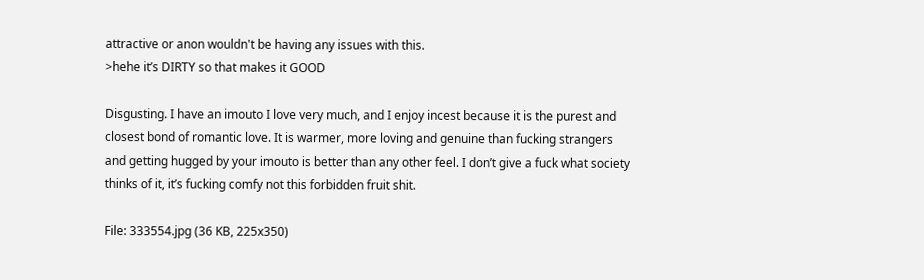attractive or anon wouldn't be having any issues with this.
>hehe it’s DIRTY so that makes it GOOD

Disgusting. I have an imouto I love very much, and I enjoy incest because it is the purest and closest bond of romantic love. It is warmer, more loving and genuine than fucking strangers and getting hugged by your imouto is better than any other feel. I don’t give a fuck what society thinks of it, it’s fucking comfy not this forbidden fruit shit.

File: 333554.jpg (36 KB, 225x350)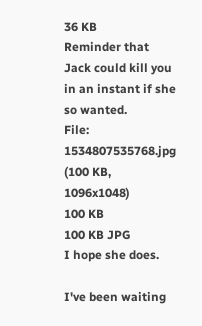36 KB
Reminder that Jack could kill you in an instant if she so wanted.
File: 1534807535768.jpg (100 KB, 1096x1048)
100 KB
100 KB JPG
I hope she does.

I've been waiting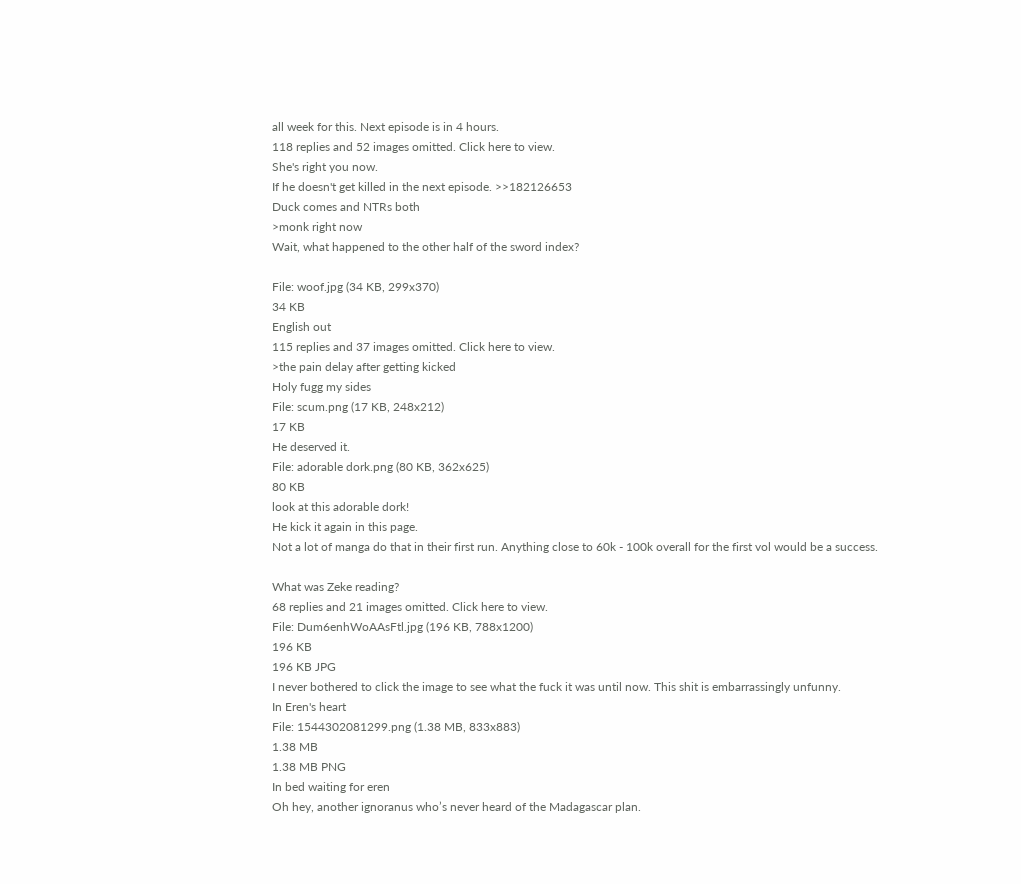all week for this. Next episode is in 4 hours.
118 replies and 52 images omitted. Click here to view.
She's right you now.
If he doesn't get killed in the next episode. >>182126653
Duck comes and NTRs both
>monk right now
Wait, what happened to the other half of the sword index?

File: woof.jpg (34 KB, 299x370)
34 KB
English out
115 replies and 37 images omitted. Click here to view.
>the pain delay after getting kicked
Holy fugg my sides
File: scum.png (17 KB, 248x212)
17 KB
He deserved it.
File: adorable dork.png (80 KB, 362x625)
80 KB
look at this adorable dork!
He kick it again in this page.
Not a lot of manga do that in their first run. Anything close to 60k - 100k overall for the first vol would be a success.

What was Zeke reading?
68 replies and 21 images omitted. Click here to view.
File: Dum6enhWoAAsFtl.jpg (196 KB, 788x1200)
196 KB
196 KB JPG
I never bothered to click the image to see what the fuck it was until now. This shit is embarrassingly unfunny.
In Eren's heart
File: 1544302081299.png (1.38 MB, 833x883)
1.38 MB
1.38 MB PNG
In bed waiting for eren
Oh hey, another ignoranus who’s never heard of the Madagascar plan.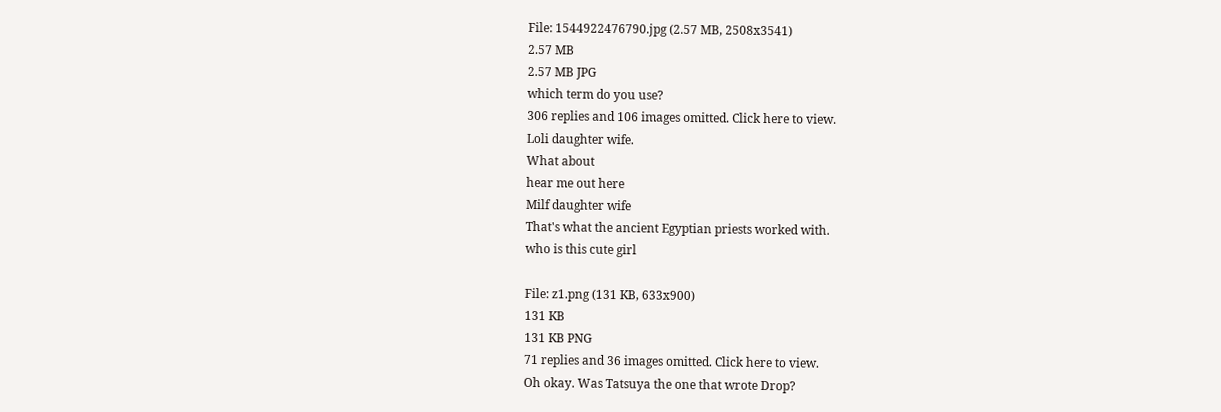File: 1544922476790.jpg (2.57 MB, 2508x3541)
2.57 MB
2.57 MB JPG
which term do you use?
306 replies and 106 images omitted. Click here to view.
Loli daughter wife.
What about
hear me out here
Milf daughter wife
That's what the ancient Egyptian priests worked with.
who is this cute girl

File: z1.png (131 KB, 633x900)
131 KB
131 KB PNG
71 replies and 36 images omitted. Click here to view.
Oh okay. Was Tatsuya the one that wrote Drop?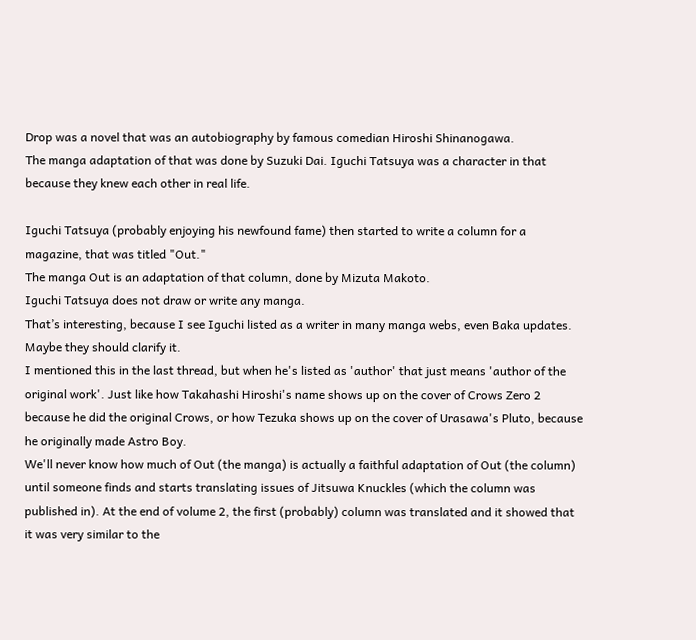Drop was a novel that was an autobiography by famous comedian Hiroshi Shinanogawa.
The manga adaptation of that was done by Suzuki Dai. Iguchi Tatsuya was a character in that because they knew each other in real life.

Iguchi Tatsuya (probably enjoying his newfound fame) then started to write a column for a magazine, that was titled "Out."
The manga Out is an adaptation of that column, done by Mizuta Makoto.
Iguchi Tatsuya does not draw or write any manga.
That’s interesting, because I see Iguchi listed as a writer in many manga webs, even Baka updates. Maybe they should clarify it.
I mentioned this in the last thread, but when he's listed as 'author' that just means 'author of the original work'. Just like how Takahashi Hiroshi's name shows up on the cover of Crows Zero 2 because he did the original Crows, or how Tezuka shows up on the cover of Urasawa's Pluto, because he originally made Astro Boy.
We'll never know how much of Out (the manga) is actually a faithful adaptation of Out (the column) until someone finds and starts translating issues of Jitsuwa Knuckles (which the column was published in). At the end of volume 2, the first (probably) column was translated and it showed that it was very similar to the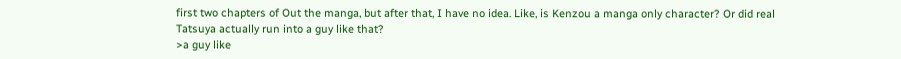first two chapters of Out the manga, but after that, I have no idea. Like, is Kenzou a manga only character? Or did real Tatsuya actually run into a guy like that?
>a guy like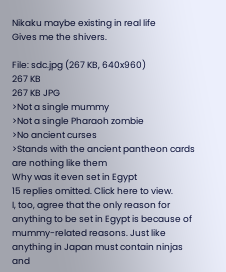Nikaku maybe existing in real life
Gives me the shivers.

File: sdc.jpg (267 KB, 640x960)
267 KB
267 KB JPG
>Not a single mummy
>Not a single Pharaoh zombie
>No ancient curses
>Stands with the ancient pantheon cards are nothing like them
Why was it even set in Egypt
15 replies omitted. Click here to view.
I, too, agree that the only reason for anything to be set in Egypt is because of mummy-related reasons. Just like anything in Japan must contain ninjas and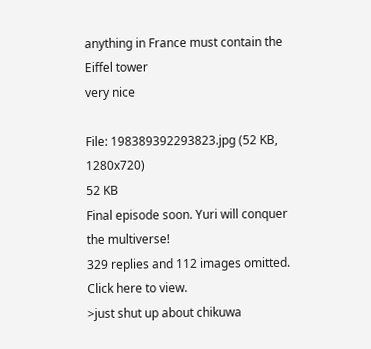anything in France must contain the Eiffel tower
very nice

File: 198389392293823.jpg (52 KB, 1280x720)
52 KB
Final episode soon. Yuri will conquer the multiverse!
329 replies and 112 images omitted. Click here to view.
>just shut up about chikuwa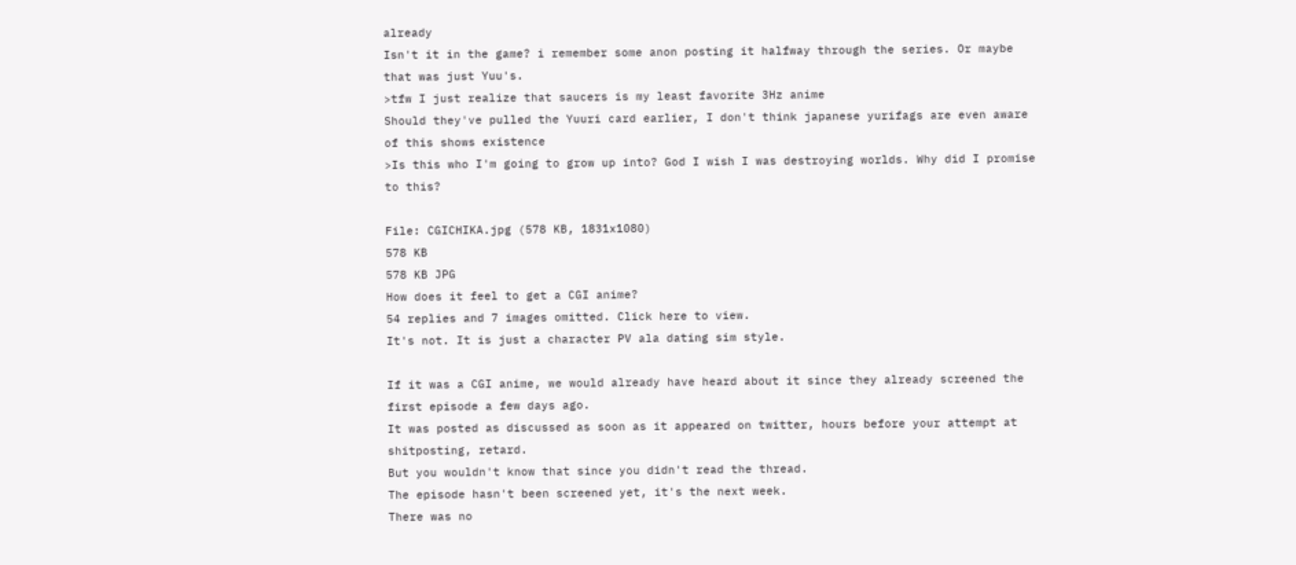already
Isn't it in the game? i remember some anon posting it halfway through the series. Or maybe that was just Yuu's.
>tfw I just realize that saucers is my least favorite 3Hz anime
Should they've pulled the Yuuri card earlier, I don't think japanese yurifags are even aware of this shows existence
>Is this who I'm going to grow up into? God I wish I was destroying worlds. Why did I promise to this?

File: CGICHIKA.jpg (578 KB, 1831x1080)
578 KB
578 KB JPG
How does it feel to get a CGI anime?
54 replies and 7 images omitted. Click here to view.
It's not. It is just a character PV ala dating sim style.

If it was a CGI anime, we would already have heard about it since they already screened the first episode a few days ago.
It was posted as discussed as soon as it appeared on twitter, hours before your attempt at shitposting, retard.
But you wouldn't know that since you didn't read the thread.
The episode hasn't been screened yet, it's the next week.
There was no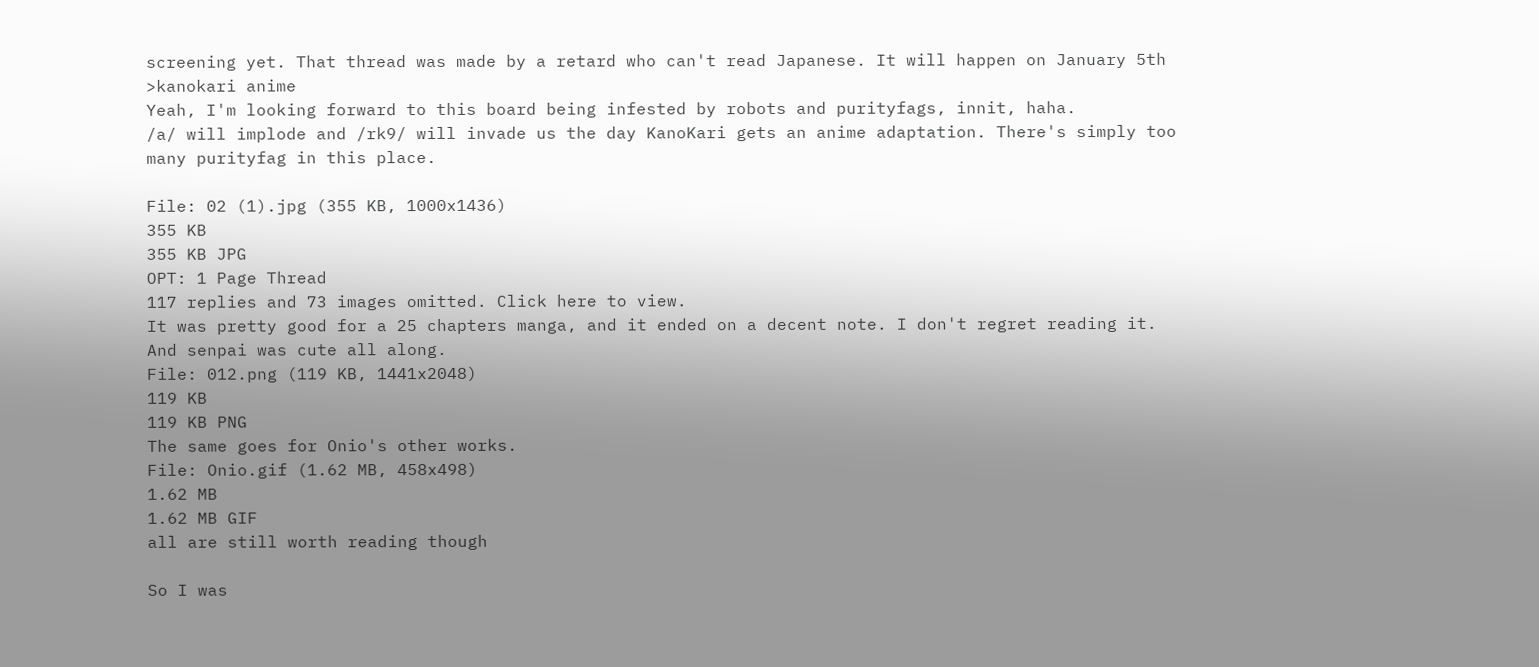screening yet. That thread was made by a retard who can't read Japanese. It will happen on January 5th
>kanokari anime
Yeah, I'm looking forward to this board being infested by robots and purityfags, innit, haha.
/a/ will implode and /rk9/ will invade us the day KanoKari gets an anime adaptation. There's simply too many purityfag in this place.

File: 02 (1).jpg (355 KB, 1000x1436)
355 KB
355 KB JPG
OPT: 1 Page Thread
117 replies and 73 images omitted. Click here to view.
It was pretty good for a 25 chapters manga, and it ended on a decent note. I don't regret reading it.
And senpai was cute all along.
File: 012.png (119 KB, 1441x2048)
119 KB
119 KB PNG
The same goes for Onio's other works.
File: Onio.gif (1.62 MB, 458x498)
1.62 MB
1.62 MB GIF
all are still worth reading though

So I was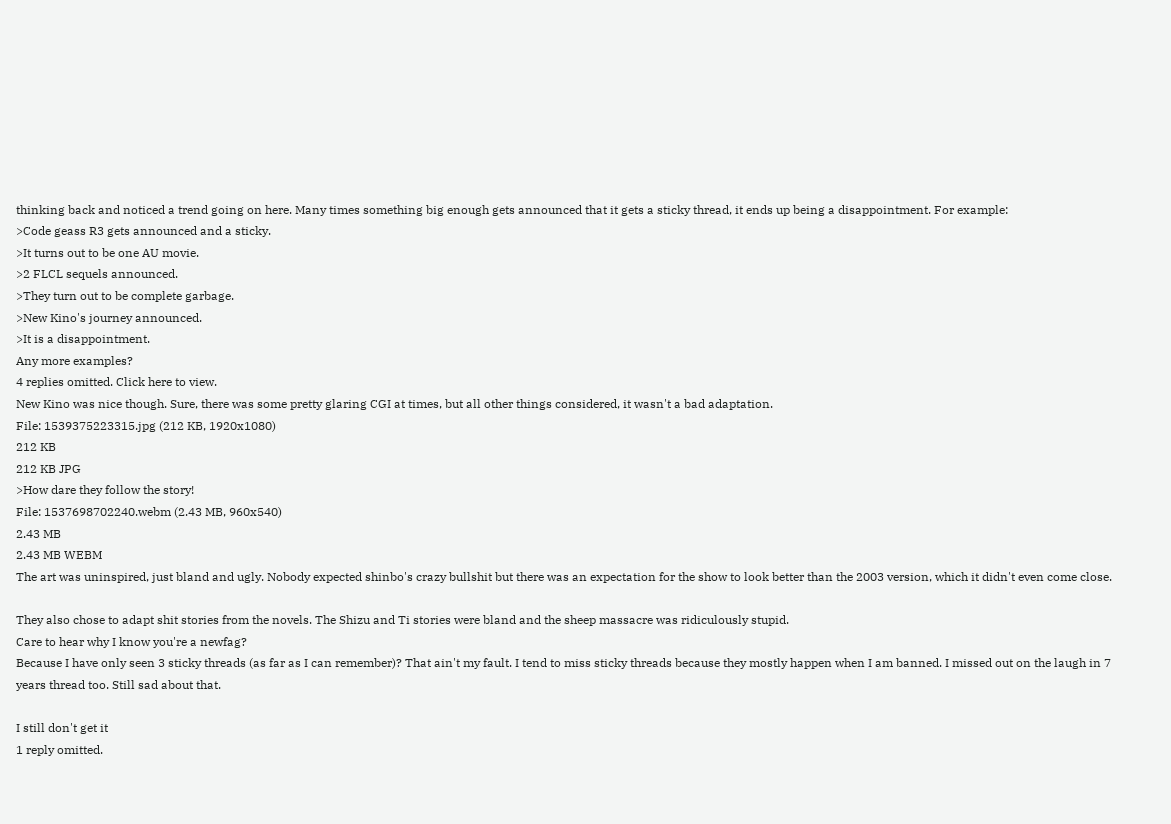thinking back and noticed a trend going on here. Many times something big enough gets announced that it gets a sticky thread, it ends up being a disappointment. For example:
>Code geass R3 gets announced and a sticky.
>It turns out to be one AU movie.
>2 FLCL sequels announced.
>They turn out to be complete garbage.
>New Kino's journey announced.
>It is a disappointment.
Any more examples?
4 replies omitted. Click here to view.
New Kino was nice though. Sure, there was some pretty glaring CGI at times, but all other things considered, it wasn't a bad adaptation.
File: 1539375223315.jpg (212 KB, 1920x1080)
212 KB
212 KB JPG
>How dare they follow the story!
File: 1537698702240.webm (2.43 MB, 960x540)
2.43 MB
2.43 MB WEBM
The art was uninspired, just bland and ugly. Nobody expected shinbo's crazy bullshit but there was an expectation for the show to look better than the 2003 version, which it didn't even come close.

They also chose to adapt shit stories from the novels. The Shizu and Ti stories were bland and the sheep massacre was ridiculously stupid.
Care to hear why I know you're a newfag?
Because I have only seen 3 sticky threads (as far as I can remember)? That ain't my fault. I tend to miss sticky threads because they mostly happen when I am banned. I missed out on the laugh in 7 years thread too. Still sad about that.

I still don't get it
1 reply omitted.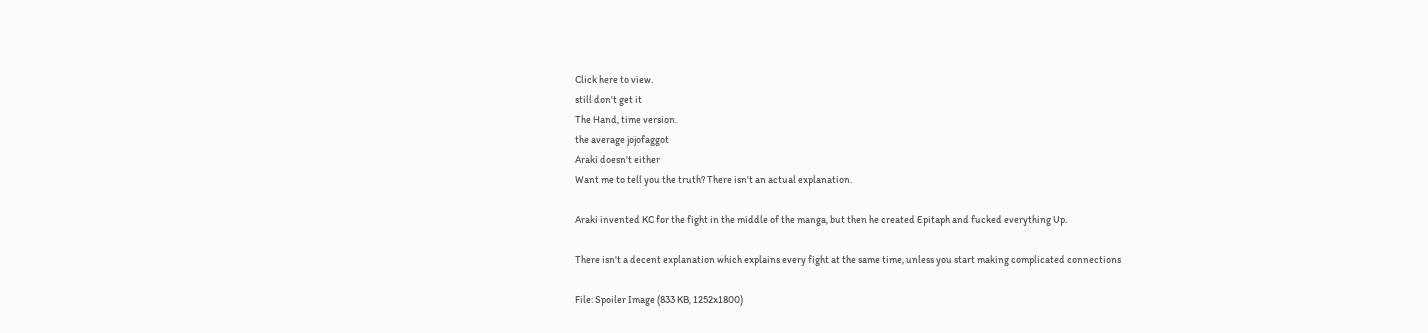Click here to view.
still don't get it
The Hand, time version.
the average jojofaggot
Araki doesn't either
Want me to tell you the truth? There isn't an actual explanation.

Araki invented KC for the fight in the middle of the manga, but then he created Epitaph and fucked everything Up.

There isn't a decent explanation which explains every fight at the same time, unless you start making complicated connections

File: Spoiler Image (833 KB, 1252x1800)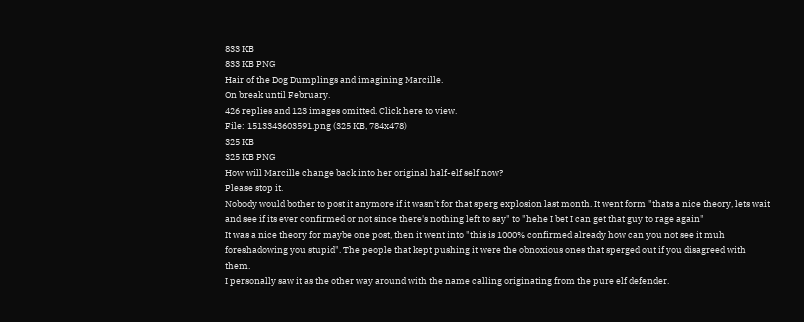833 KB
833 KB PNG
Hair of the Dog Dumplings and imagining Marcille.
On break until February.
426 replies and 123 images omitted. Click here to view.
File: 1513343603591.png (325 KB, 784x478)
325 KB
325 KB PNG
How will Marcille change back into her original half-elf self now?
Please stop it.
Nobody would bother to post it anymore if it wasn't for that sperg explosion last month. It went form "thats a nice theory, lets wait and see if its ever confirmed or not since there's nothing left to say" to "hehe I bet I can get that guy to rage again"
It was a nice theory for maybe one post, then it went into "this is 1000% confirmed already how can you not see it muh foreshadowing you stupid". The people that kept pushing it were the obnoxious ones that sperged out if you disagreed with them.
I personally saw it as the other way around with the name calling originating from the pure elf defender.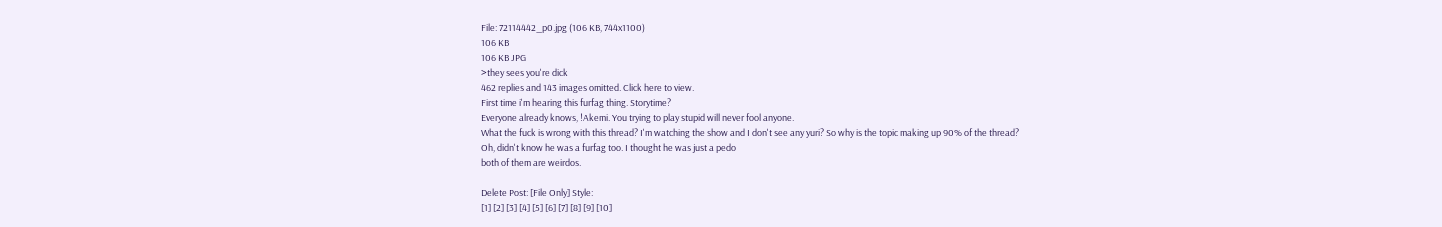File: 72114442_p0.jpg (106 KB, 744x1100)
106 KB
106 KB JPG
>they sees you're dick
462 replies and 143 images omitted. Click here to view.
First time i'm hearing this furfag thing. Storytime?
Everyone already knows, !Akemi. You trying to play stupid will never fool anyone.
What the fuck is wrong with this thread? I'm watching the show and I don't see any yuri? So why is the topic making up 90% of the thread?
Oh, didn't know he was a furfag too. I thought he was just a pedo
both of them are weirdos.

Delete Post: [File Only] Style:
[1] [2] [3] [4] [5] [6] [7] [8] [9] [10]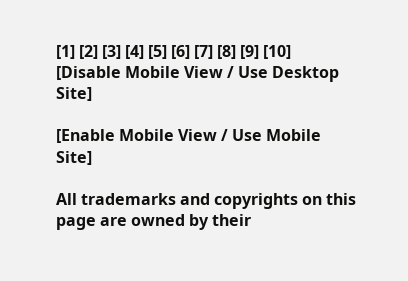[1] [2] [3] [4] [5] [6] [7] [8] [9] [10]
[Disable Mobile View / Use Desktop Site]

[Enable Mobile View / Use Mobile Site]

All trademarks and copyrights on this page are owned by their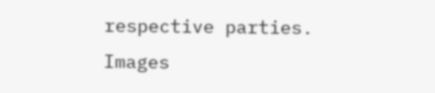respective parties. Images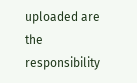uploaded are the responsibility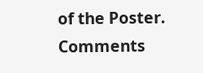of the Poster. Comments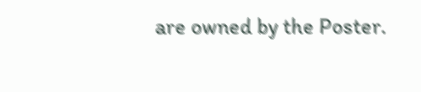are owned by the Poster.